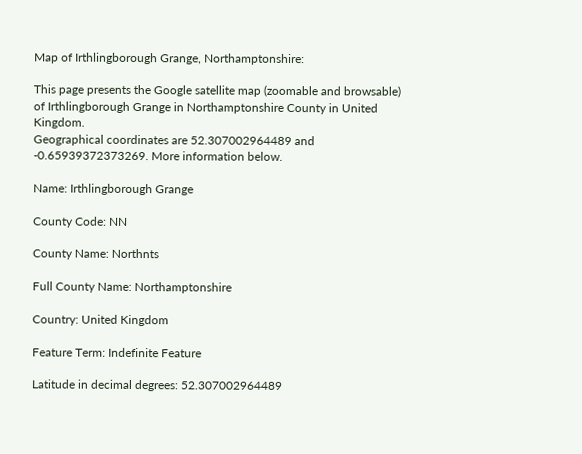Map of Irthlingborough Grange, Northamptonshire:

This page presents the Google satellite map (zoomable and browsable) of Irthlingborough Grange in Northamptonshire County in United Kingdom.
Geographical coordinates are 52.307002964489 and -0.65939372373269. More information below.

Name: Irthlingborough Grange

County Code: NN

County Name: Northnts

Full County Name: Northamptonshire

Country: United Kingdom

Feature Term: Indefinite Feature

Latitude in decimal degrees: 52.307002964489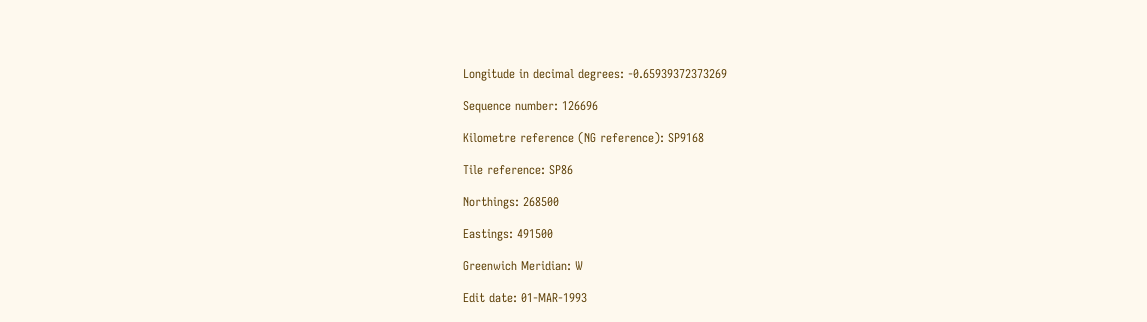Longitude in decimal degrees: -0.65939372373269

Sequence number: 126696

Kilometre reference (NG reference): SP9168

Tile reference: SP86

Northings: 268500

Eastings: 491500

Greenwich Meridian: W

Edit date: 01-MAR-1993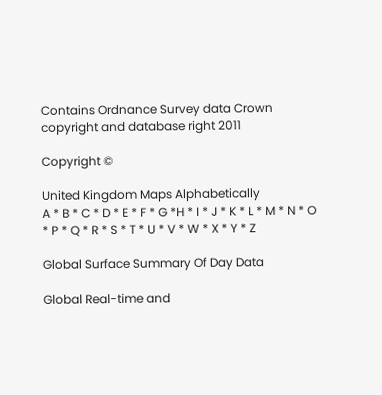Contains Ordnance Survey data Crown copyright and database right 2011

Copyright ©

United Kingdom Maps Alphabetically
A * B * C * D * E * F * G *H * I * J * K * L * M * N * O * P * Q * R * S * T * U * V * W * X * Y * Z

Global Surface Summary Of Day Data

Global Real-time and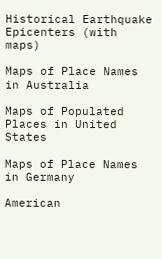Historical Earthquake Epicenters (with maps)

Maps of Place Names in Australia

Maps of Populated Places in United States

Maps of Place Names in Germany

American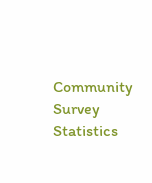Community Survey Statistics